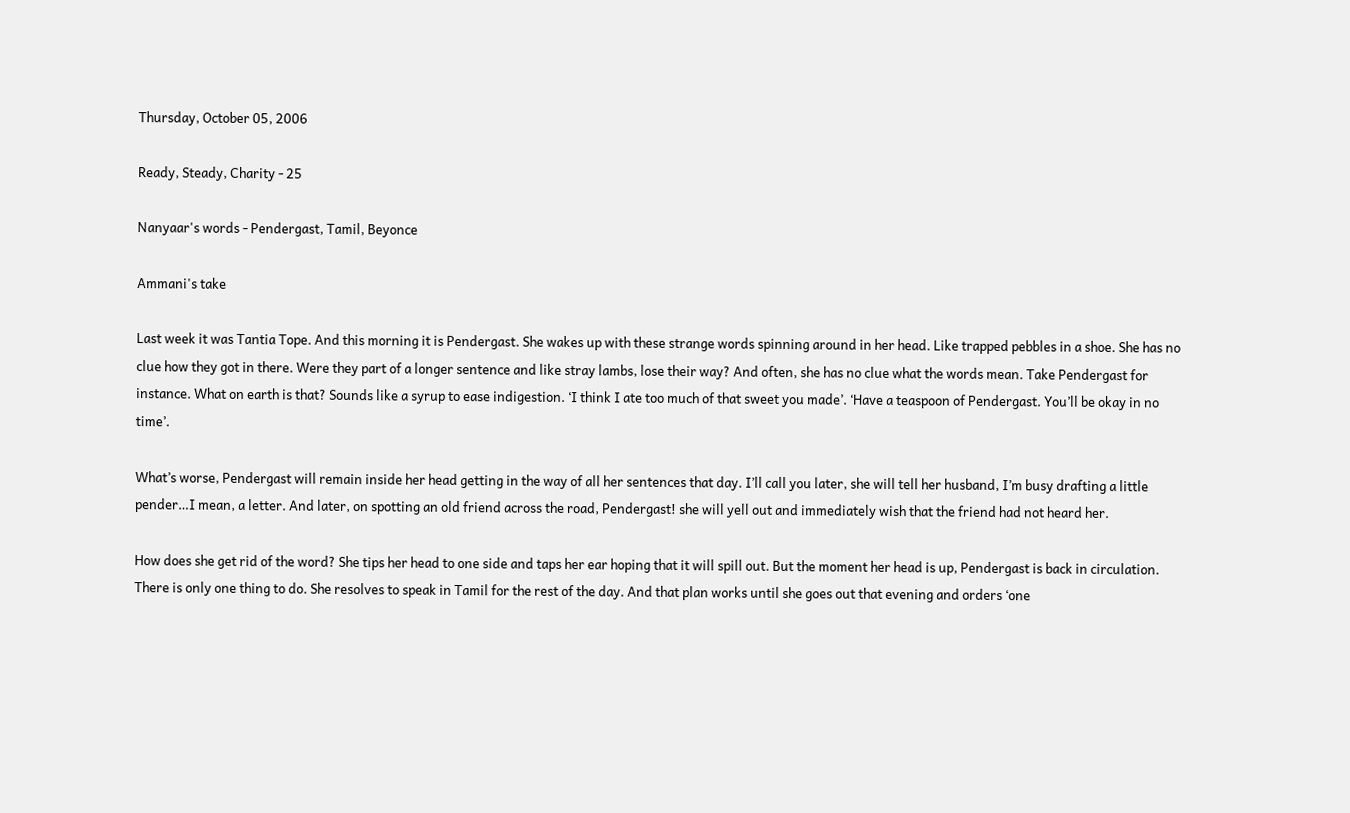Thursday, October 05, 2006

Ready, Steady, Charity - 25

Nanyaar's words - Pendergast, Tamil, Beyonce

Ammani's take

Last week it was Tantia Tope. And this morning it is Pendergast. She wakes up with these strange words spinning around in her head. Like trapped pebbles in a shoe. She has no clue how they got in there. Were they part of a longer sentence and like stray lambs, lose their way? And often, she has no clue what the words mean. Take Pendergast for instance. What on earth is that? Sounds like a syrup to ease indigestion. ‘I think I ate too much of that sweet you made’. ‘Have a teaspoon of Pendergast. You’ll be okay in no time’.

What’s worse, Pendergast will remain inside her head getting in the way of all her sentences that day. I’ll call you later, she will tell her husband, I’m busy drafting a little pender…I mean, a letter. And later, on spotting an old friend across the road, Pendergast! she will yell out and immediately wish that the friend had not heard her.

How does she get rid of the word? She tips her head to one side and taps her ear hoping that it will spill out. But the moment her head is up, Pendergast is back in circulation. There is only one thing to do. She resolves to speak in Tamil for the rest of the day. And that plan works until she goes out that evening and orders ‘one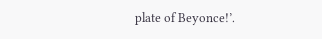plate of Beyonce!’.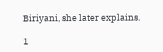Biriyani, she later explains.

1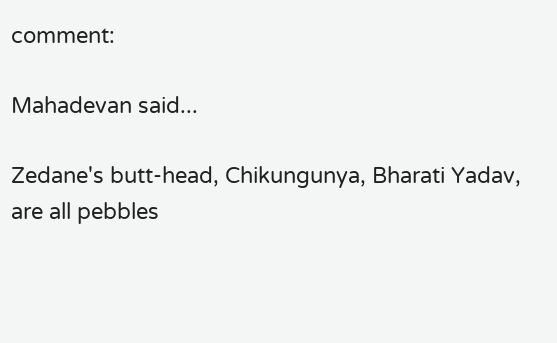comment:

Mahadevan said...

Zedane's butt-head, Chikungunya, Bharati Yadav, are all pebbles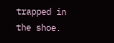trapped in the shoe.